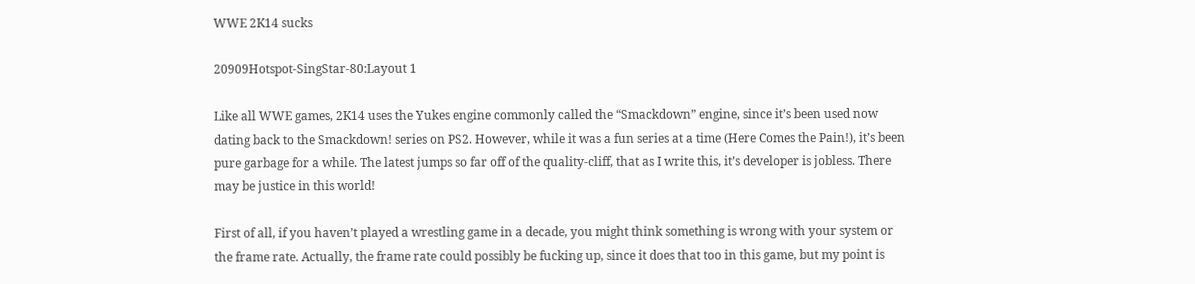WWE 2K14 sucks

20909Hotspot-SingStar-80:Layout 1

Like all WWE games, 2K14 uses the Yukes engine commonly called the “Smackdown” engine, since it’s been used now dating back to the Smackdown! series on PS2. However, while it was a fun series at a time (Here Comes the Pain!), it’s been pure garbage for a while. The latest jumps so far off of the quality-cliff, that as I write this, it’s developer is jobless. There may be justice in this world!

First of all, if you haven’t played a wrestling game in a decade, you might think something is wrong with your system or the frame rate. Actually, the frame rate could possibly be fucking up, since it does that too in this game, but my point is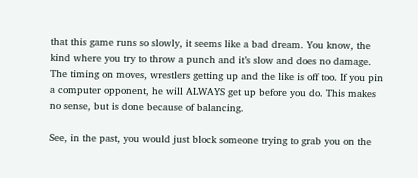that this game runs so slowly, it seems like a bad dream. You know, the kind where you try to throw a punch and it’s slow and does no damage. The timing on moves, wrestlers getting up and the like is off too. If you pin a computer opponent, he will ALWAYS get up before you do. This makes no sense, but is done because of balancing.

See, in the past, you would just block someone trying to grab you on the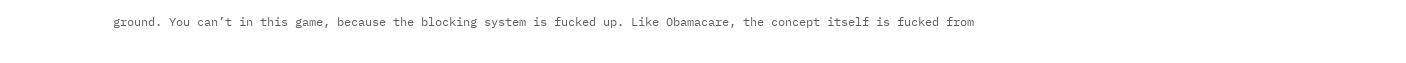ground. You can’t in this game, because the blocking system is fucked up. Like Obamacare, the concept itself is fucked from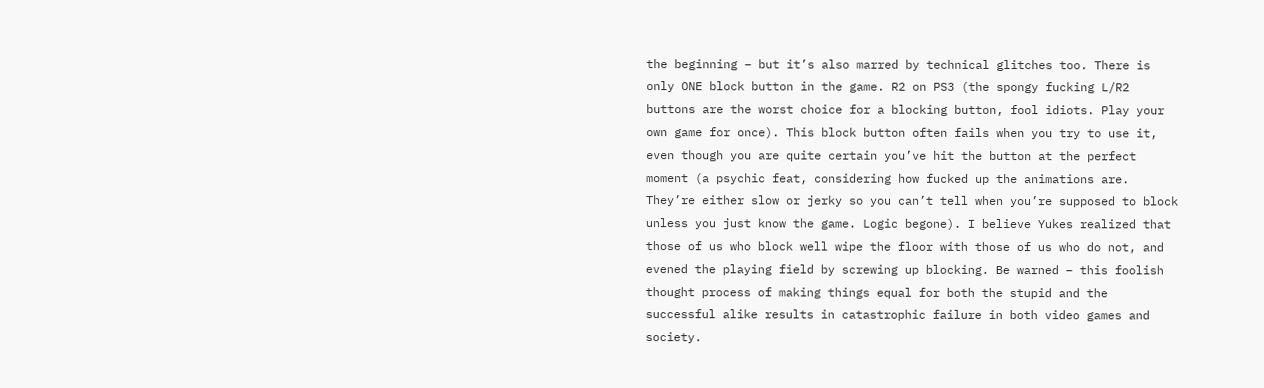the beginning – but it’s also marred by technical glitches too. There is only ONE block button in the game. R2 on PS3 (the spongy fucking L/R2 buttons are the worst choice for a blocking button, fool idiots. Play your own game for once). This block button often fails when you try to use it, even though you are quite certain you’ve hit the button at the perfect moment (a psychic feat, considering how fucked up the animations are. They’re either slow or jerky so you can’t tell when you’re supposed to block unless you just know the game. Logic begone). I believe Yukes realized that those of us who block well wipe the floor with those of us who do not, and evened the playing field by screwing up blocking. Be warned – this foolish thought process of making things equal for both the stupid and the successful alike results in catastrophic failure in both video games and society.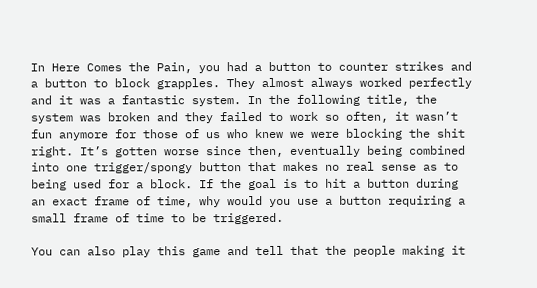In Here Comes the Pain, you had a button to counter strikes and a button to block grapples. They almost always worked perfectly and it was a fantastic system. In the following title, the system was broken and they failed to work so often, it wasn’t fun anymore for those of us who knew we were blocking the shit right. It’s gotten worse since then, eventually being combined into one trigger/spongy button that makes no real sense as to being used for a block. If the goal is to hit a button during an exact frame of time, why would you use a button requiring a small frame of time to be triggered.

You can also play this game and tell that the people making it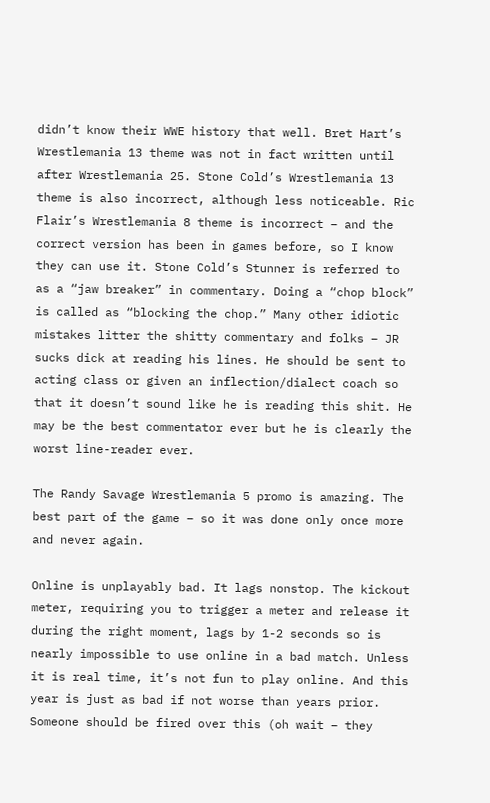didn’t know their WWE history that well. Bret Hart’s Wrestlemania 13 theme was not in fact written until after Wrestlemania 25. Stone Cold’s Wrestlemania 13 theme is also incorrect, although less noticeable. Ric Flair’s Wrestlemania 8 theme is incorrect – and the correct version has been in games before, so I know they can use it. Stone Cold’s Stunner is referred to as a “jaw breaker” in commentary. Doing a “chop block” is called as “blocking the chop.” Many other idiotic mistakes litter the shitty commentary and folks – JR sucks dick at reading his lines. He should be sent to acting class or given an inflection/dialect coach so that it doesn’t sound like he is reading this shit. He may be the best commentator ever but he is clearly the worst line-reader ever.

The Randy Savage Wrestlemania 5 promo is amazing. The best part of the game – so it was done only once more and never again.

Online is unplayably bad. It lags nonstop. The kickout meter, requiring you to trigger a meter and release it during the right moment, lags by 1-2 seconds so is nearly impossible to use online in a bad match. Unless it is real time, it’s not fun to play online. And this year is just as bad if not worse than years prior. Someone should be fired over this (oh wait – they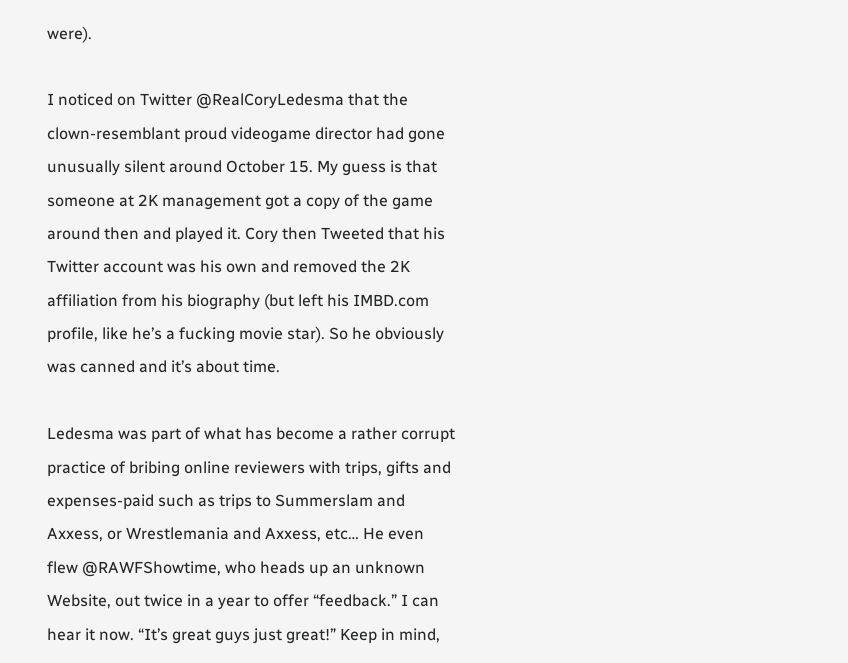were).

I noticed on Twitter @RealCoryLedesma that the clown-resemblant proud videogame director had gone unusually silent around October 15. My guess is that someone at 2K management got a copy of the game around then and played it. Cory then Tweeted that his Twitter account was his own and removed the 2K affiliation from his biography (but left his IMBD.com profile, like he’s a fucking movie star). So he obviously was canned and it’s about time.

Ledesma was part of what has become a rather corrupt practice of bribing online reviewers with trips, gifts and expenses-paid such as trips to Summerslam and Axxess, or Wrestlemania and Axxess, etc… He even flew @RAWFShowtime, who heads up an unknown Website, out twice in a year to offer “feedback.” I can hear it now. “It’s great guys just great!” Keep in mind,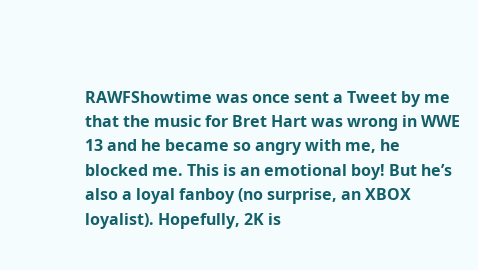RAWFShowtime was once sent a Tweet by me that the music for Bret Hart was wrong in WWE 13 and he became so angry with me, he blocked me. This is an emotional boy! But he’s also a loyal fanboy (no surprise, an XBOX loyalist). Hopefully, 2K is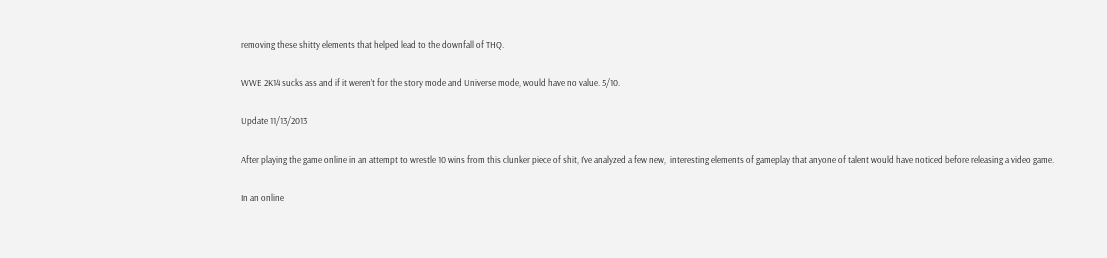removing these shitty elements that helped lead to the downfall of THQ.

WWE 2K14 sucks ass and if it weren’t for the story mode and Universe mode, would have no value. 5/10.

Update 11/13/2013

After playing the game online in an attempt to wrestle 10 wins from this clunker piece of shit, I’ve analyzed a few new,  interesting elements of gameplay that anyone of talent would have noticed before releasing a video game.

In an online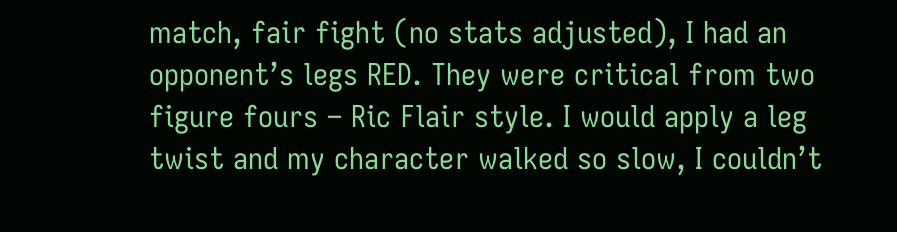match, fair fight (no stats adjusted), I had an opponent’s legs RED. They were critical from two figure fours – Ric Flair style. I would apply a leg twist and my character walked so slow, I couldn’t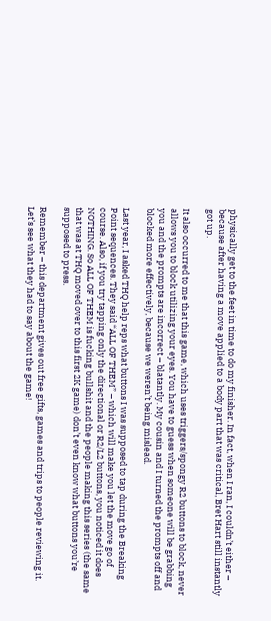physically get to the feet in time to do my finisher. In fact, when I ran, I couldn’t either – because after having a move applied to a body part that was critical, Bret Hart still instantly got up.

It also occurred to me that this game, which uses triggers/spongy R2 buttons to block, never allows you to block utilizing your eyes. You have to guess when someone will be grabbing you and the prompts are incorrect – blatantly. My cousin and I turned the prompts off and blocked more effectively, because we weren’t being mislead.

Last year, I asked THQ help reps what buttons I was supposed to tap during the Breaking Point sequences. They said “ALL OF THEM” – which will make you let the move go of course. Also, if you try tapping only the directional or R2/L2 buttons, you noticed it does NOTHING. So ALL OF THEM is fucking bullshit and the people making this series (the same that was at THQ moved over to this first 2K game) don’t even know what buttons you’re supposed to press.

Remember – this department gives out free gifts, games and trips to people reviewing it. Let’s see what they had to say about the game!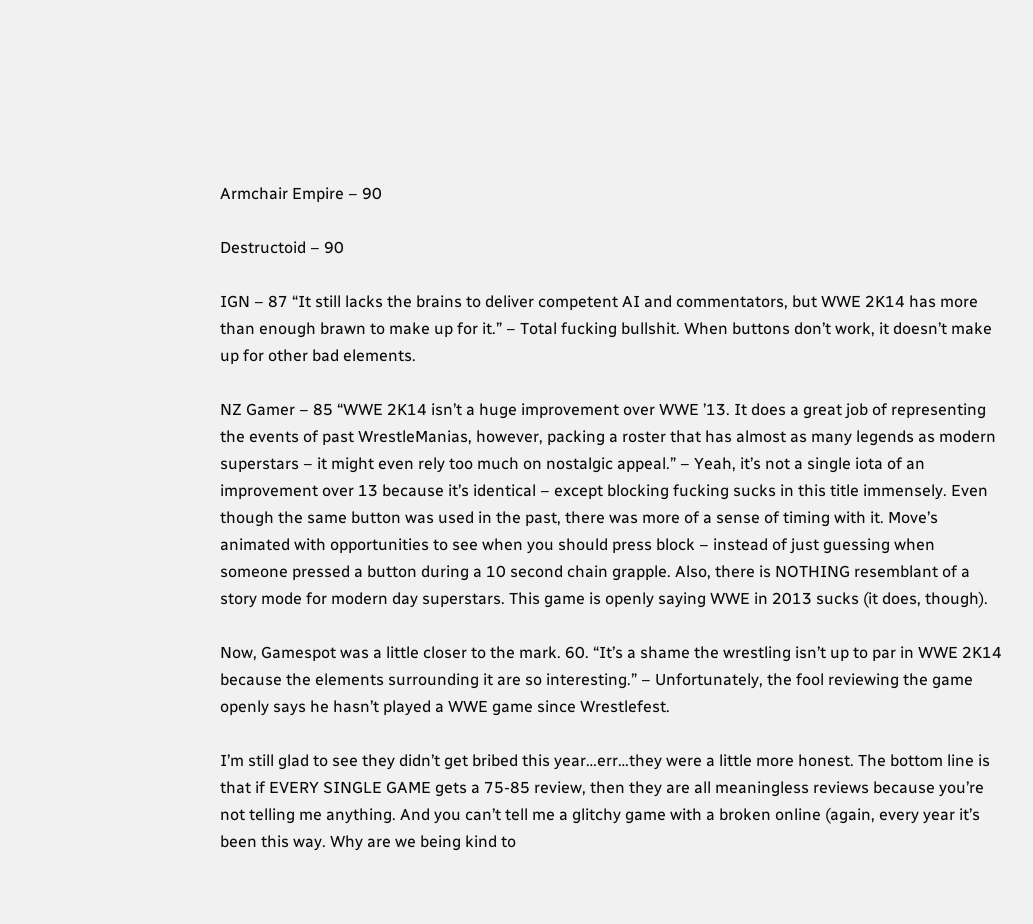Armchair Empire – 90

Destructoid – 90

IGN – 87 “It still lacks the brains to deliver competent AI and commentators, but WWE 2K14 has more than enough brawn to make up for it.” – Total fucking bullshit. When buttons don’t work, it doesn’t make up for other bad elements.

NZ Gamer – 85 “WWE 2K14 isn’t a huge improvement over WWE ’13. It does a great job of representing the events of past WrestleManias, however, packing a roster that has almost as many legends as modern superstars – it might even rely too much on nostalgic appeal.” – Yeah, it’s not a single iota of an improvement over 13 because it’s identical – except blocking fucking sucks in this title immensely. Even though the same button was used in the past, there was more of a sense of timing with it. Move’s animated with opportunities to see when you should press block – instead of just guessing when someone pressed a button during a 10 second chain grapple. Also, there is NOTHING resemblant of a story mode for modern day superstars. This game is openly saying WWE in 2013 sucks (it does, though).

Now, Gamespot was a little closer to the mark. 60. “It’s a shame the wrestling isn’t up to par in WWE 2K14 because the elements surrounding it are so interesting.” – Unfortunately, the fool reviewing the game openly says he hasn’t played a WWE game since Wrestlefest.

I’m still glad to see they didn’t get bribed this year…err…they were a little more honest. The bottom line is that if EVERY SINGLE GAME gets a 75-85 review, then they are all meaningless reviews because you’re not telling me anything. And you can’t tell me a glitchy game with a broken online (again, every year it’s been this way. Why are we being kind to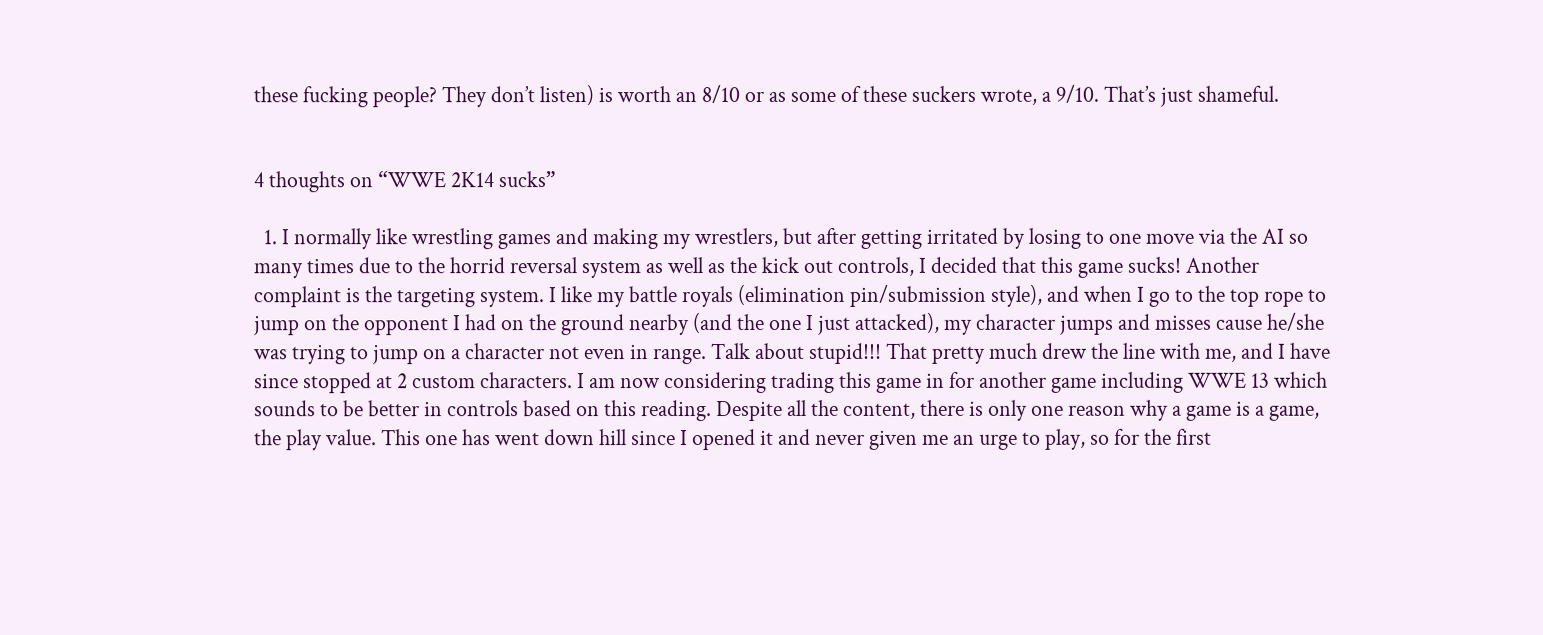these fucking people? They don’t listen) is worth an 8/10 or as some of these suckers wrote, a 9/10. That’s just shameful.


4 thoughts on “WWE 2K14 sucks”

  1. I normally like wrestling games and making my wrestlers, but after getting irritated by losing to one move via the AI so many times due to the horrid reversal system as well as the kick out controls, I decided that this game sucks! Another complaint is the targeting system. I like my battle royals (elimination pin/submission style), and when I go to the top rope to jump on the opponent I had on the ground nearby (and the one I just attacked), my character jumps and misses cause he/she was trying to jump on a character not even in range. Talk about stupid!!! That pretty much drew the line with me, and I have since stopped at 2 custom characters. I am now considering trading this game in for another game including WWE 13 which sounds to be better in controls based on this reading. Despite all the content, there is only one reason why a game is a game, the play value. This one has went down hill since I opened it and never given me an urge to play, so for the first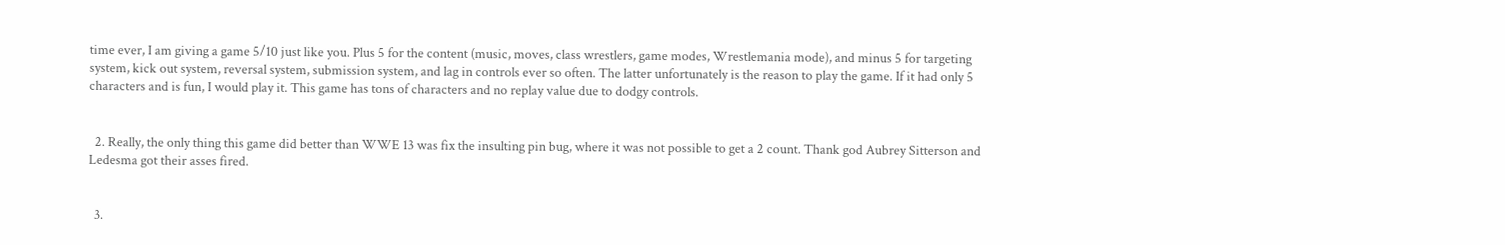time ever, I am giving a game 5/10 just like you. Plus 5 for the content (music, moves, class wrestlers, game modes, Wrestlemania mode), and minus 5 for targeting system, kick out system, reversal system, submission system, and lag in controls ever so often. The latter unfortunately is the reason to play the game. If it had only 5 characters and is fun, I would play it. This game has tons of characters and no replay value due to dodgy controls.


  2. Really, the only thing this game did better than WWE 13 was fix the insulting pin bug, where it was not possible to get a 2 count. Thank god Aubrey Sitterson and Ledesma got their asses fired.


  3.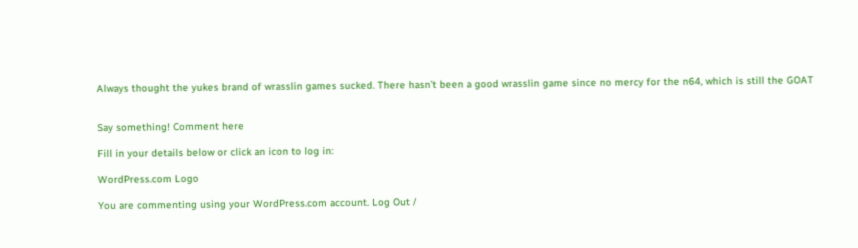Always thought the yukes brand of wrasslin games sucked. There hasn’t been a good wrasslin game since no mercy for the n64, which is still the GOAT


Say something! Comment here

Fill in your details below or click an icon to log in:

WordPress.com Logo

You are commenting using your WordPress.com account. Log Out /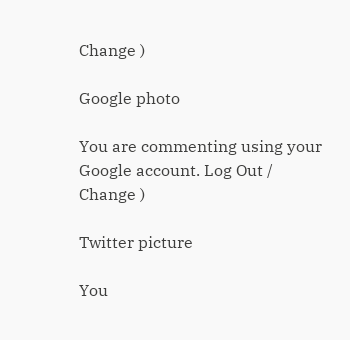Change )

Google photo

You are commenting using your Google account. Log Out /  Change )

Twitter picture

You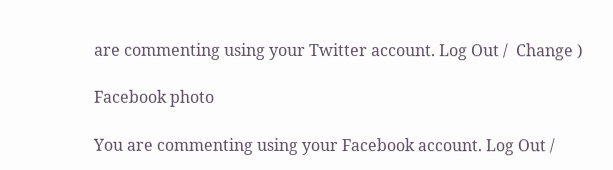are commenting using your Twitter account. Log Out /  Change )

Facebook photo

You are commenting using your Facebook account. Log Out /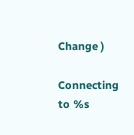Change )

Connecting to %s